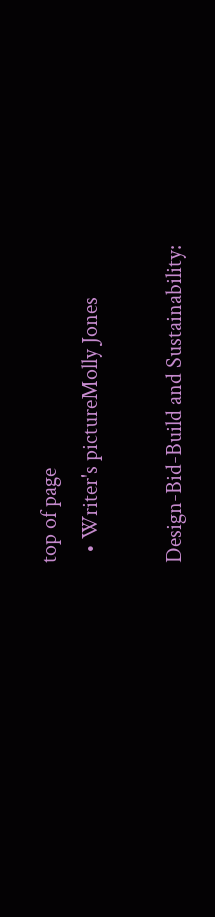top of page
  • Writer's pictureMolly Jones

Design-Bid-Build and Sustainability: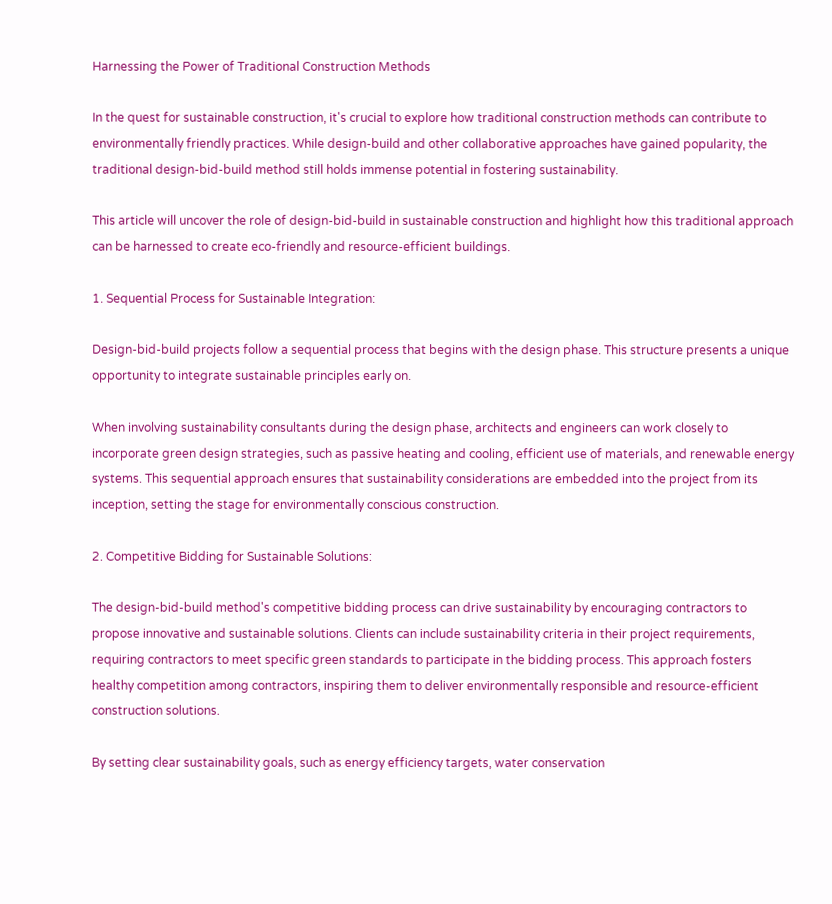Harnessing the Power of Traditional Construction Methods

In the quest for sustainable construction, it's crucial to explore how traditional construction methods can contribute to environmentally friendly practices. While design-build and other collaborative approaches have gained popularity, the traditional design-bid-build method still holds immense potential in fostering sustainability.

This article will uncover the role of design-bid-build in sustainable construction and highlight how this traditional approach can be harnessed to create eco-friendly and resource-efficient buildings.

1. Sequential Process for Sustainable Integration:

Design-bid-build projects follow a sequential process that begins with the design phase. This structure presents a unique opportunity to integrate sustainable principles early on.

When involving sustainability consultants during the design phase, architects and engineers can work closely to incorporate green design strategies, such as passive heating and cooling, efficient use of materials, and renewable energy systems. This sequential approach ensures that sustainability considerations are embedded into the project from its inception, setting the stage for environmentally conscious construction.

2. Competitive Bidding for Sustainable Solutions:

The design-bid-build method's competitive bidding process can drive sustainability by encouraging contractors to propose innovative and sustainable solutions. Clients can include sustainability criteria in their project requirements, requiring contractors to meet specific green standards to participate in the bidding process. This approach fosters healthy competition among contractors, inspiring them to deliver environmentally responsible and resource-efficient construction solutions.

By setting clear sustainability goals, such as energy efficiency targets, water conservation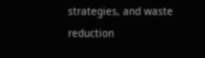strategies, and waste reduction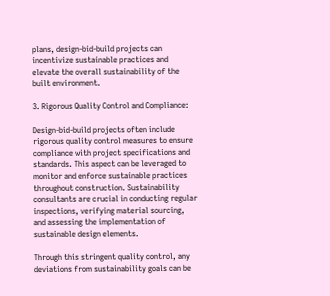plans, design-bid-build projects can incentivize sustainable practices and elevate the overall sustainability of the built environment.

3. Rigorous Quality Control and Compliance:

Design-bid-build projects often include rigorous quality control measures to ensure compliance with project specifications and standards. This aspect can be leveraged to monitor and enforce sustainable practices throughout construction. Sustainability consultants are crucial in conducting regular inspections, verifying material sourcing, and assessing the implementation of sustainable design elements.

Through this stringent quality control, any deviations from sustainability goals can be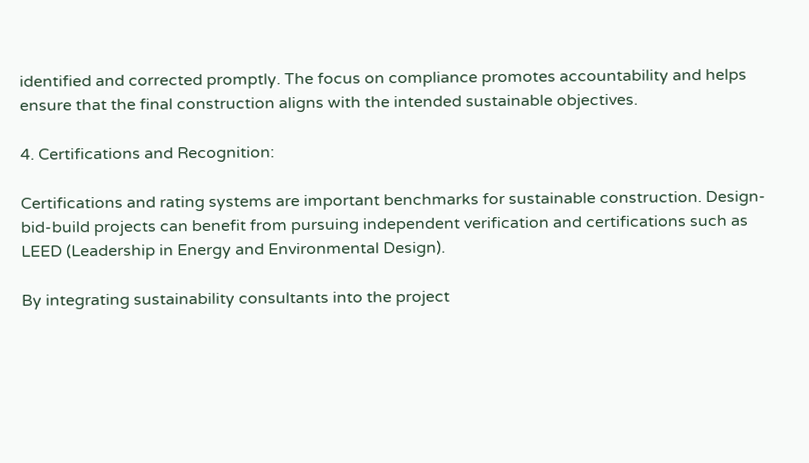identified and corrected promptly. The focus on compliance promotes accountability and helps ensure that the final construction aligns with the intended sustainable objectives.

4. Certifications and Recognition:

Certifications and rating systems are important benchmarks for sustainable construction. Design-bid-build projects can benefit from pursuing independent verification and certifications such as LEED (Leadership in Energy and Environmental Design).

By integrating sustainability consultants into the project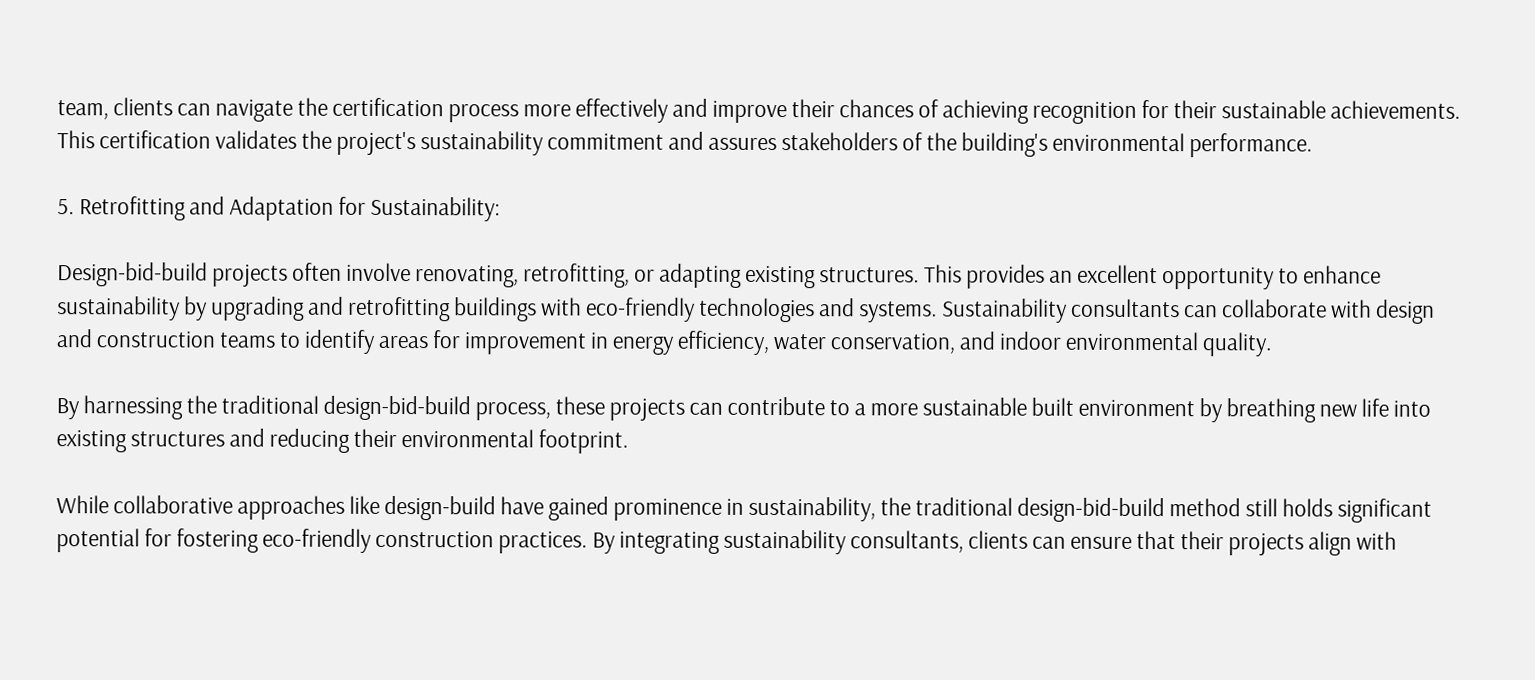team, clients can navigate the certification process more effectively and improve their chances of achieving recognition for their sustainable achievements. This certification validates the project's sustainability commitment and assures stakeholders of the building's environmental performance.

5. Retrofitting and Adaptation for Sustainability:

Design-bid-build projects often involve renovating, retrofitting, or adapting existing structures. This provides an excellent opportunity to enhance sustainability by upgrading and retrofitting buildings with eco-friendly technologies and systems. Sustainability consultants can collaborate with design and construction teams to identify areas for improvement in energy efficiency, water conservation, and indoor environmental quality.

By harnessing the traditional design-bid-build process, these projects can contribute to a more sustainable built environment by breathing new life into existing structures and reducing their environmental footprint.

While collaborative approaches like design-build have gained prominence in sustainability, the traditional design-bid-build method still holds significant potential for fostering eco-friendly construction practices. By integrating sustainability consultants, clients can ensure that their projects align with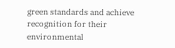green standards and achieve recognition for their environmental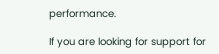performance.

If you are looking for support for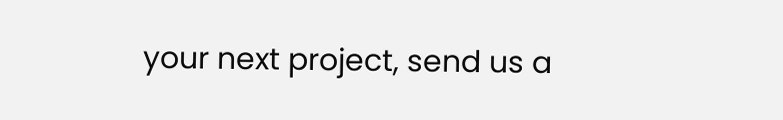your next project, send us a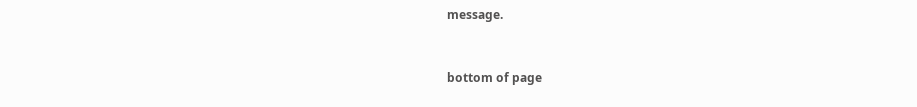message.


bottom of page